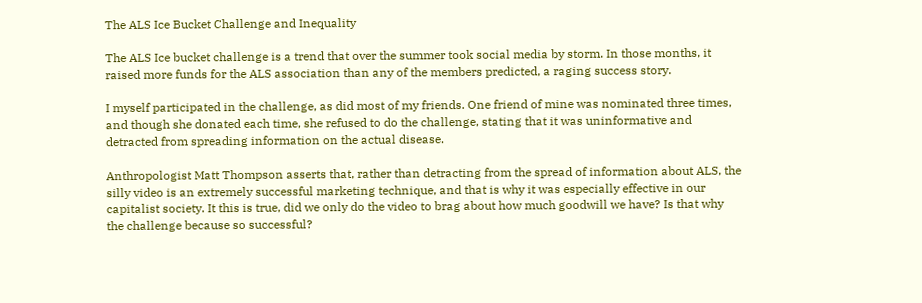The ALS Ice Bucket Challenge and Inequality

The ALS Ice bucket challenge is a trend that over the summer took social media by storm. In those months, it raised more funds for the ALS association than any of the members predicted, a raging success story.

I myself participated in the challenge, as did most of my friends. One friend of mine was nominated three times, and though she donated each time, she refused to do the challenge, stating that it was uninformative and detracted from spreading information on the actual disease.

Anthropologist Matt Thompson asserts that, rather than detracting from the spread of information about ALS, the silly video is an extremely successful marketing technique, and that is why it was especially effective in our capitalist society. It this is true, did we only do the video to brag about how much goodwill we have? Is that why the challenge because so successful?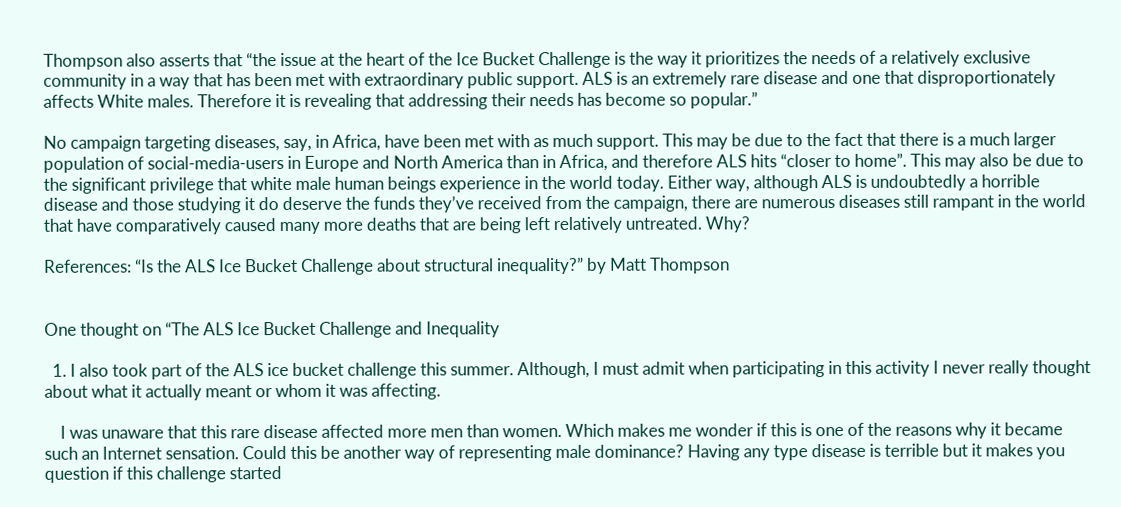Thompson also asserts that “the issue at the heart of the Ice Bucket Challenge is the way it prioritizes the needs of a relatively exclusive community in a way that has been met with extraordinary public support. ALS is an extremely rare disease and one that disproportionately affects White males. Therefore it is revealing that addressing their needs has become so popular.”

No campaign targeting diseases, say, in Africa, have been met with as much support. This may be due to the fact that there is a much larger population of social-media-users in Europe and North America than in Africa, and therefore ALS hits “closer to home”. This may also be due to the significant privilege that white male human beings experience in the world today. Either way, although ALS is undoubtedly a horrible disease and those studying it do deserve the funds they’ve received from the campaign, there are numerous diseases still rampant in the world that have comparatively caused many more deaths that are being left relatively untreated. Why?

References: “Is the ALS Ice Bucket Challenge about structural inequality?” by Matt Thompson


One thought on “The ALS Ice Bucket Challenge and Inequality

  1. I also took part of the ALS ice bucket challenge this summer. Although, I must admit when participating in this activity I never really thought about what it actually meant or whom it was affecting.

    I was unaware that this rare disease affected more men than women. Which makes me wonder if this is one of the reasons why it became such an Internet sensation. Could this be another way of representing male dominance? Having any type disease is terrible but it makes you question if this challenge started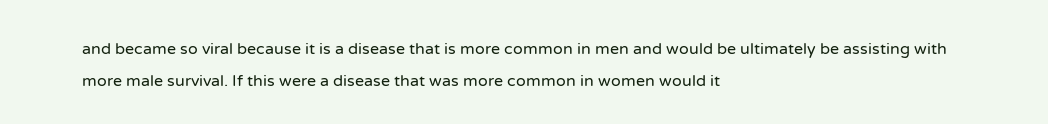and became so viral because it is a disease that is more common in men and would be ultimately be assisting with more male survival. If this were a disease that was more common in women would it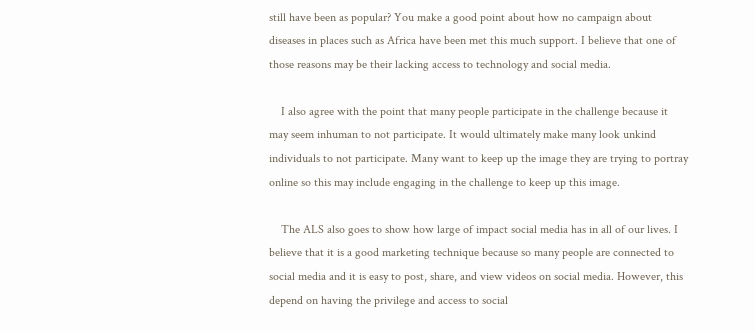still have been as popular? You make a good point about how no campaign about diseases in places such as Africa have been met this much support. I believe that one of those reasons may be their lacking access to technology and social media.

    I also agree with the point that many people participate in the challenge because it may seem inhuman to not participate. It would ultimately make many look unkind individuals to not participate. Many want to keep up the image they are trying to portray online so this may include engaging in the challenge to keep up this image.

    The ALS also goes to show how large of impact social media has in all of our lives. I believe that it is a good marketing technique because so many people are connected to social media and it is easy to post, share, and view videos on social media. However, this depend on having the privilege and access to social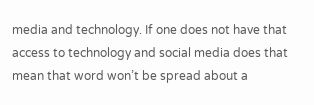media and technology. If one does not have that access to technology and social media does that mean that word won’t be spread about a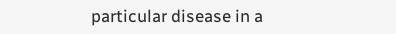particular disease in a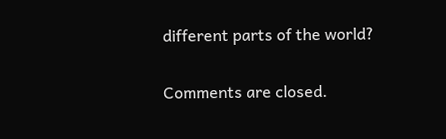different parts of the world?

Comments are closed.